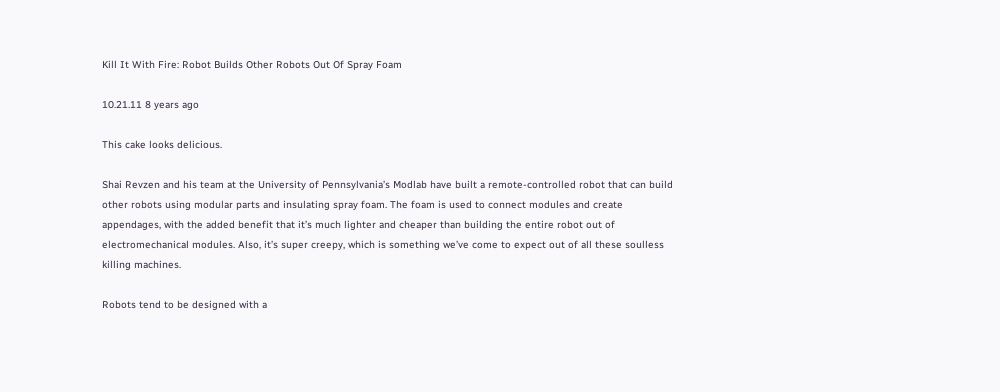Kill It With Fire: Robot Builds Other Robots Out Of Spray Foam

10.21.11 8 years ago

This cake looks delicious.

Shai Revzen and his team at the University of Pennsylvania’s Modlab have built a remote-controlled robot that can build other robots using modular parts and insulating spray foam. The foam is used to connect modules and create appendages, with the added benefit that it’s much lighter and cheaper than building the entire robot out of electromechanical modules. Also, it’s super creepy, which is something we’ve come to expect out of all these soulless killing machines.

Robots tend to be designed with a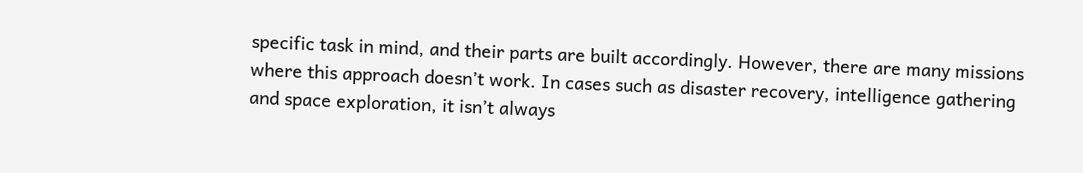specific task in mind, and their parts are built accordingly. However, there are many missions where this approach doesn’t work. In cases such as disaster recovery, intelligence gathering and space exploration, it isn’t always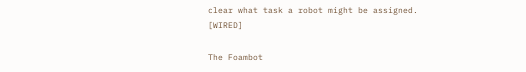clear what task a robot might be assigned. [WIRED]

The Foambot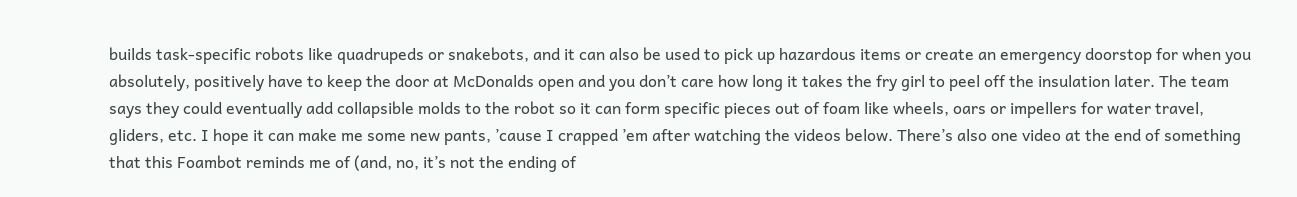builds task-specific robots like quadrupeds or snakebots, and it can also be used to pick up hazardous items or create an emergency doorstop for when you absolutely, positively have to keep the door at McDonalds open and you don’t care how long it takes the fry girl to peel off the insulation later. The team says they could eventually add collapsible molds to the robot so it can form specific pieces out of foam like wheels, oars or impellers for water travel, gliders, etc. I hope it can make me some new pants, ’cause I crapped ’em after watching the videos below. There’s also one video at the end of something that this Foambot reminds me of (and, no, it’s not the ending of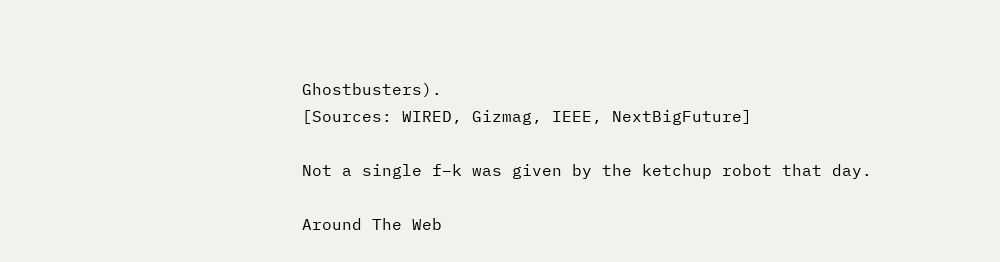Ghostbusters).
[Sources: WIRED, Gizmag, IEEE, NextBigFuture]

Not a single f–k was given by the ketchup robot that day.

Around The Web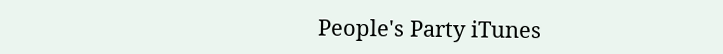People's Party iTunes